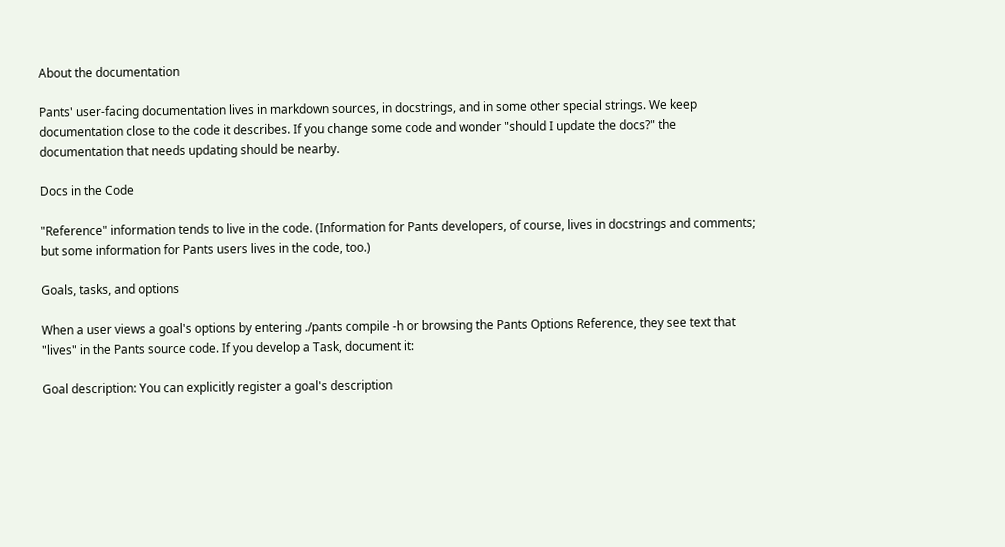About the documentation

Pants' user-facing documentation lives in markdown sources, in docstrings, and in some other special strings. We keep documentation close to the code it describes. If you change some code and wonder "should I update the docs?" the documentation that needs updating should be nearby.

Docs in the Code

"Reference" information tends to live in the code. (Information for Pants developers, of course, lives in docstrings and comments; but some information for Pants users lives in the code, too.)

Goals, tasks, and options

When a user views a goal's options by entering ./pants compile -h or browsing the Pants Options Reference, they see text that "lives" in the Pants source code. If you develop a Task, document it:

Goal description: You can explicitly register a goal's description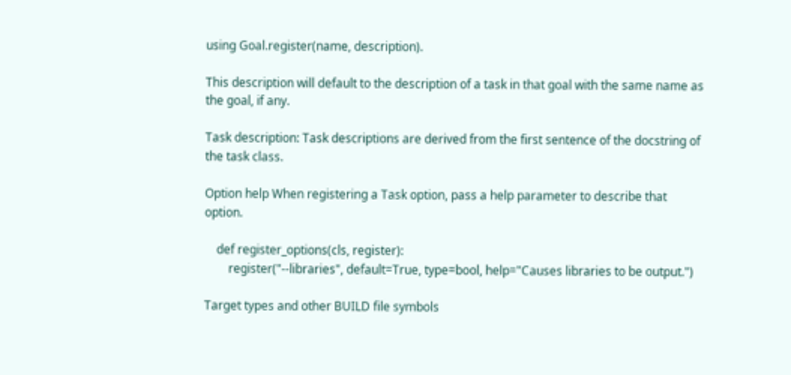using Goal.register(name, description).

This description will default to the description of a task in that goal with the same name as the goal, if any.

Task description: Task descriptions are derived from the first sentence of the docstring of the task class.

Option help When registering a Task option, pass a help parameter to describe that option.

    def register_options(cls, register):
        register("--libraries", default=True, type=bool, help="Causes libraries to be output.")

Target types and other BUILD file symbols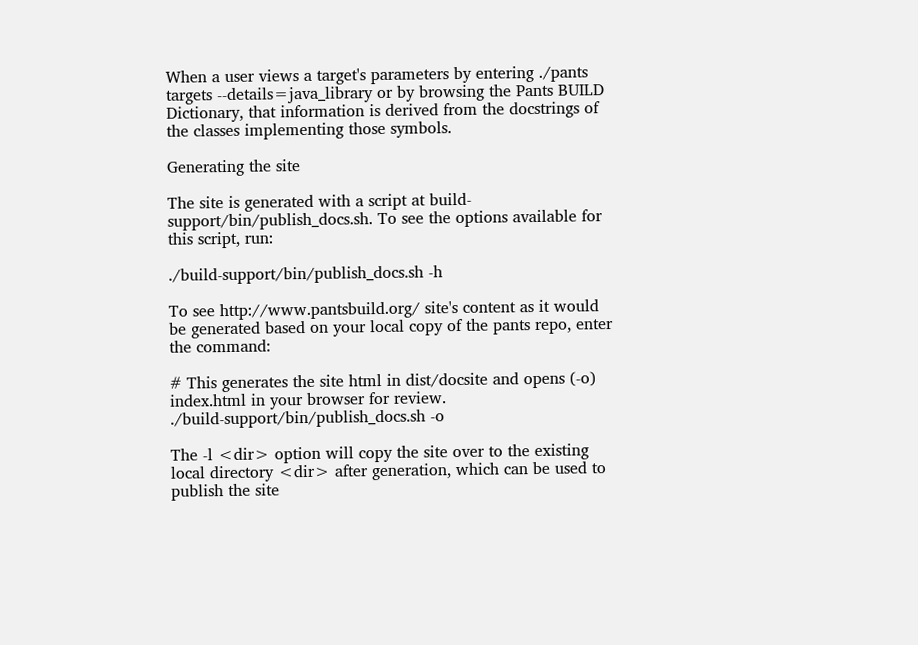When a user views a target's parameters by entering ./pants targets --details=java_library or by browsing the Pants BUILD Dictionary, that information is derived from the docstrings of the classes implementing those symbols.

Generating the site

The site is generated with a script at build-support/bin/publish_docs.sh. To see the options available for this script, run:

./build-support/bin/publish_docs.sh -h

To see http://www.pantsbuild.org/ site's content as it would be generated based on your local copy of the pants repo, enter the command:

# This generates the site html in dist/docsite and opens (-o) index.html in your browser for review.
./build-support/bin/publish_docs.sh -o

The -l <dir> option will copy the site over to the existing local directory <dir> after generation, which can be used to publish the site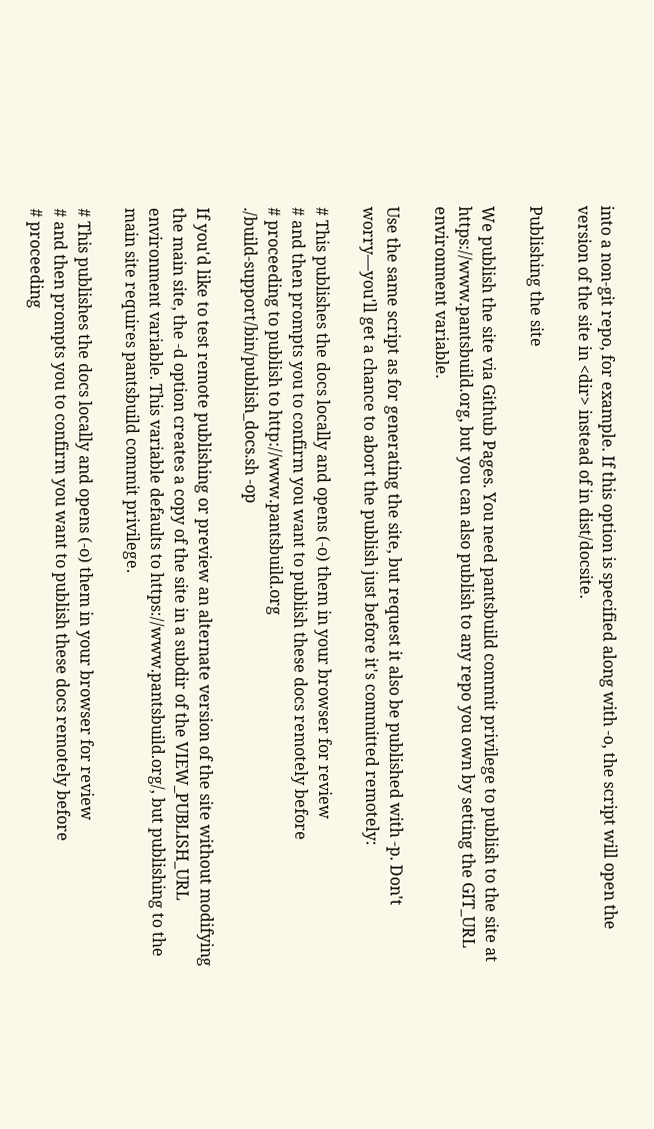into a non-git repo, for example. If this option is specified along with -o, the script will open the version of the site in <dir> instead of in dist/docsite.

Publishing the site

We publish the site via Github Pages. You need pantsbuild commit privilege to publish to the site at https://www.pantsbuild.org, but you can also publish to any repo you own by setting the GIT_URL environment variable.

Use the same script as for generating the site, but request it also be published with -p. Don't worry—you'll get a chance to abort the publish just before it's committed remotely:

# This publishes the docs locally and opens (-o) them in your browser for review
# and then prompts you to confirm you want to publish these docs remotely before
# proceeding to publish to http://www.pantsbuild.org
./build-support/bin/publish_docs.sh -op

If you'd like to test remote publishing or preview an alternate version of the site without modifying the main site, the -d option creates a copy of the site in a subdir of the VIEW_PUBLISH_URL environment variable. This variable defaults to https://www.pantsbuild.org/, but publishing to the main site requires pantsbuild commit privilege.

# This publishes the docs locally and opens (-o) them in your browser for review
# and then prompts you to confirm you want to publish these docs remotely before
# proceeding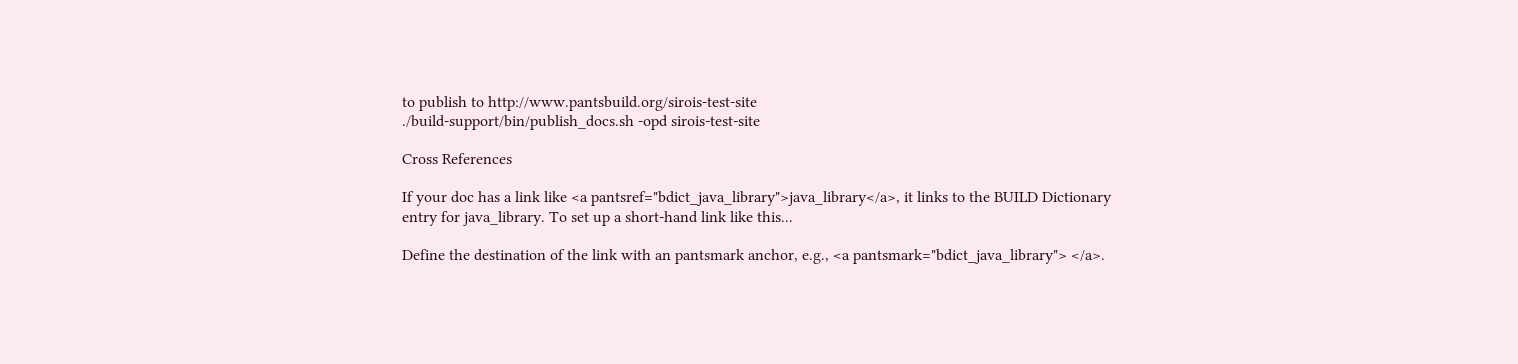to publish to http://www.pantsbuild.org/sirois-test-site
./build-support/bin/publish_docs.sh -opd sirois-test-site

Cross References

If your doc has a link like <a pantsref="bdict_java_library">java_library</a>, it links to the BUILD Dictionary entry for java_library. To set up a short-hand link like this...

Define the destination of the link with an pantsmark anchor, e.g., <a pantsmark="bdict_java_library"> </a>.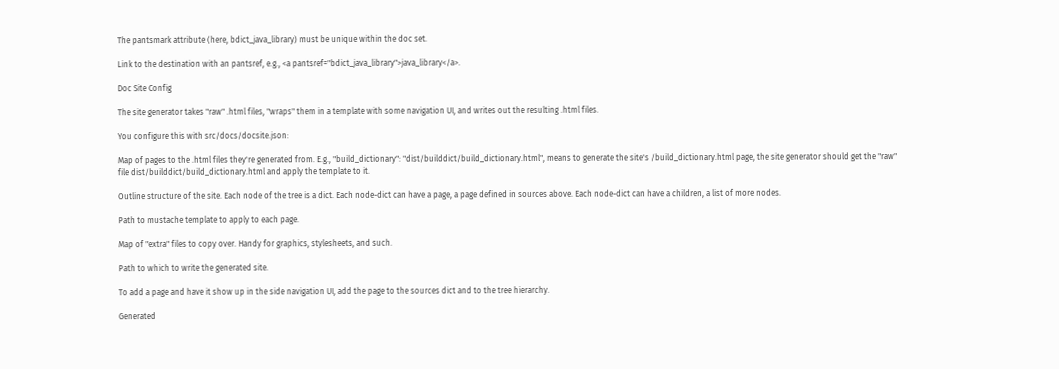The pantsmark attribute (here, bdict_java_library) must be unique within the doc set.

Link to the destination with an pantsref, e.g., <a pantsref="bdict_java_library">java_library</a>.

Doc Site Config

The site generator takes "raw" .html files, "wraps" them in a template with some navigation UI, and writes out the resulting .html files.

You configure this with src/docs/docsite.json:

Map of pages to the .html files they're generated from. E.g., "build_dictionary": "dist/builddict/build_dictionary.html", means to generate the site's /build_dictionary.html page, the site generator should get the "raw" file dist/builddict/build_dictionary.html and apply the template to it.

Outline structure of the site. Each node of the tree is a dict. Each node-dict can have a page, a page defined in sources above. Each node-dict can have a children, a list of more nodes.

Path to mustache template to apply to each page.

Map of "extra" files to copy over. Handy for graphics, stylesheets, and such.

Path to which to write the generated site.

To add a page and have it show up in the side navigation UI, add the page to the sources dict and to the tree hierarchy.

Generated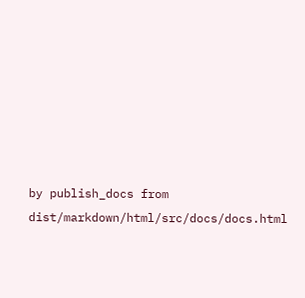by publish_docs from dist/markdown/html/src/docs/docs.html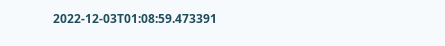2022-12-03T01:08:59.473391